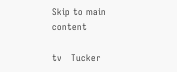Skip to main content

tv   Tucker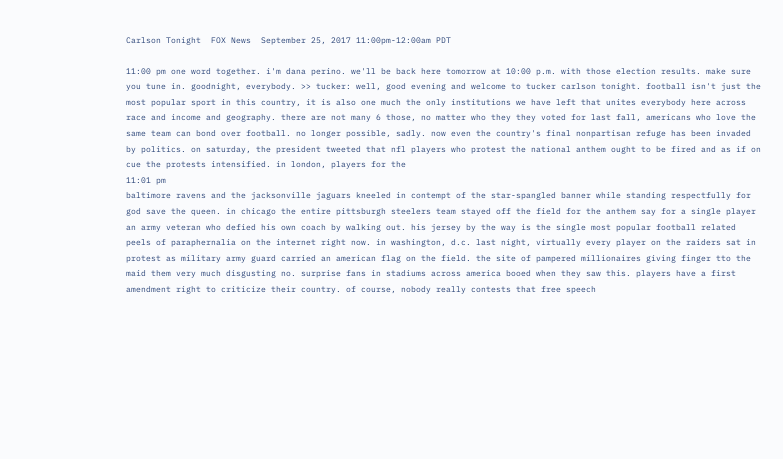Carlson Tonight  FOX News  September 25, 2017 11:00pm-12:00am PDT

11:00 pm one word together. i'm dana perino. we'll be back here tomorrow at 10:00 p.m. with those election results. make sure you tune in. goodnight, everybody. >> tucker: well, good evening and welcome to tucker carlson tonight. football isn't just the most popular sport in this country, it is also one much the only institutions we have left that unites everybody here across race and income and geography. there are not many 6 those, no matter who they they voted for last fall, americans who love the same team can bond over football. no longer possible, sadly. now even the country's final nonpartisan refuge has been invaded by politics. on saturday, the president tweeted that nfl players who protest the national anthem ought to be fired and as if on cue the protests intensified. in london, players for the
11:01 pm
baltimore ravens and the jacksonville jaguars kneeled in contempt of the star-spangled banner while standing respectfully for god save the queen. in chicago the entire pittsburgh steelers team stayed off the field for the anthem say for a single player an army veteran who defied his own coach by walking out. his jersey by the way is the single most popular football related peels of paraphernalia on the internet right now. in washington, d.c. last night, virtually every player on the raiders sat in protest as military army guard carried an american flag on the field. the site of pampered millionaires giving finger tto the maid them very much disgusting no. surprise fans in stadiums across america booed when they saw this. players have a first amendment right to criticize their country. of course, nobody really contests that free speech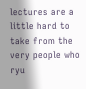lectures are a little hard to take from the very people who ryu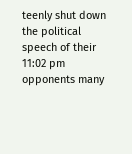teenly shut down the political speech of their
11:02 pm
opponents many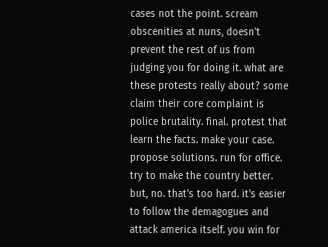cases not the point. scream obscenities at nuns, doesn't prevent the rest of us from judging you for doing it. what are these protests really about? some claim their core complaint is police brutality. final. protest that learn the facts. make your case. propose solutions. run for office. try to make the country better. but, no. that's too hard. it's easier to follow the demagogues and attack america itself. you win for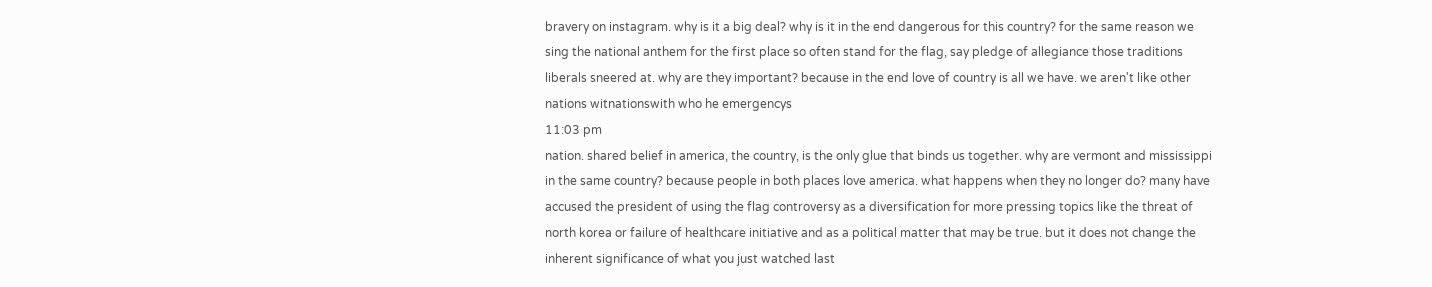bravery on instagram. why is it a big deal? why is it in the end dangerous for this country? for the same reason we sing the national anthem for the first place so often stand for the flag, say pledge of allegiance those traditions liberals sneered at. why are they important? because in the end love of country is all we have. we aren't like other nations witnationswith who he emergencys
11:03 pm
nation. shared belief in america, the country, is the only glue that binds us together. why are vermont and mississippi in the same country? because people in both places love america. what happens when they no longer do? many have accused the president of using the flag controversy as a diversification for more pressing topics like the threat of north korea or failure of healthcare initiative and as a political matter that may be true. but it does not change the inherent significance of what you just watched last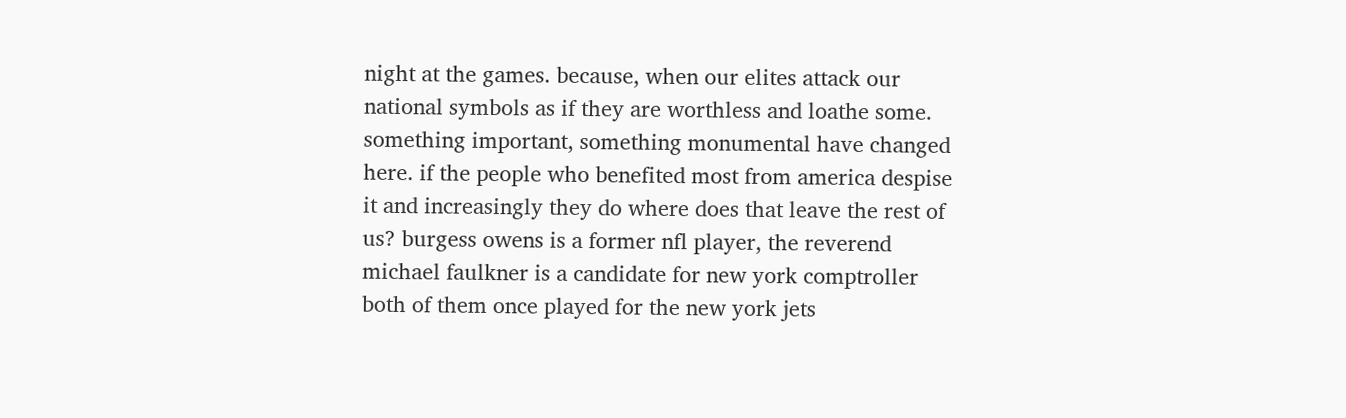night at the games. because, when our elites attack our national symbols as if they are worthless and loathe some. something important, something monumental have changed here. if the people who benefited most from america despise it and increasingly they do where does that leave the rest of us? burgess owens is a former nfl player, the reverend michael faulkner is a candidate for new york comptroller both of them once played for the new york jets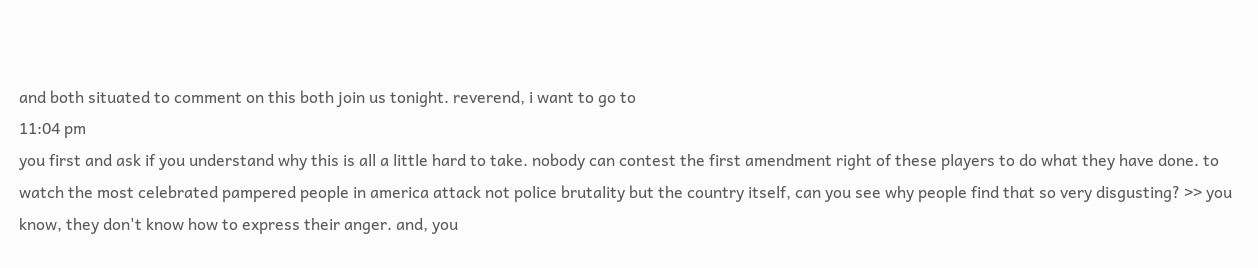and both situated to comment on this both join us tonight. reverend, i want to go to
11:04 pm
you first and ask if you understand why this is all a little hard to take. nobody can contest the first amendment right of these players to do what they have done. to watch the most celebrated pampered people in america attack not police brutality but the country itself, can you see why people find that so very disgusting? >> you know, they don't know how to express their anger. and, you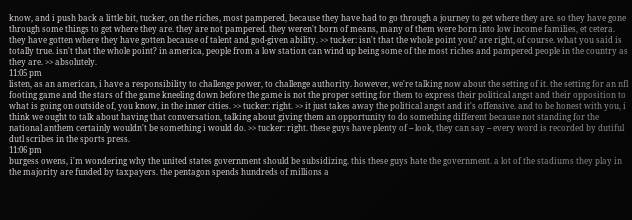know, and i push back a little bit, tucker, on the riches, most pampered, because they have had to go through a journey to get where they are. so they have gone through some things to get where they are. they are not pampered. they weren't born of means, many of them were born into low income families, et cetera. they have gotten where they have gotten because of talent and god-given ability. >> tucker: isn't that the whole point you? are right, of course. what you said is totally true. isn't that the whole point? in america, people from a low station can wind up being some of the most riches and pampered people in the country as they are. >> absolutely.
11:05 pm
listen, as an american, i have a responsibility to challenge power, to challenge authority. however, we're talking now about the setting of it. the setting for an nfl footing game and the stars of the game kneeling down before the game is not the proper setting for them to express their political angst and their opposition to what is going on outside of, you know, in the inner cities. >> tucker: right. >> it just takes away the political angst and it's offensive. and to be honest with you, i think we ought to talk about having that conversation, talking about giving them an opportunity to do something different because not standing for the national anthem certainly wouldn't be something i would do. >> tucker: right. these guys have plenty of -- look, they can say -- every word is recorded by dutiful dutl scribes in the sports press.
11:06 pm
burgess owens, i'm wondering why the united states government should be subsidizing. this these guys hate the government. a lot of the stadiums they play in the majority are funded by taxpayers. the pentagon spends hundreds of millions a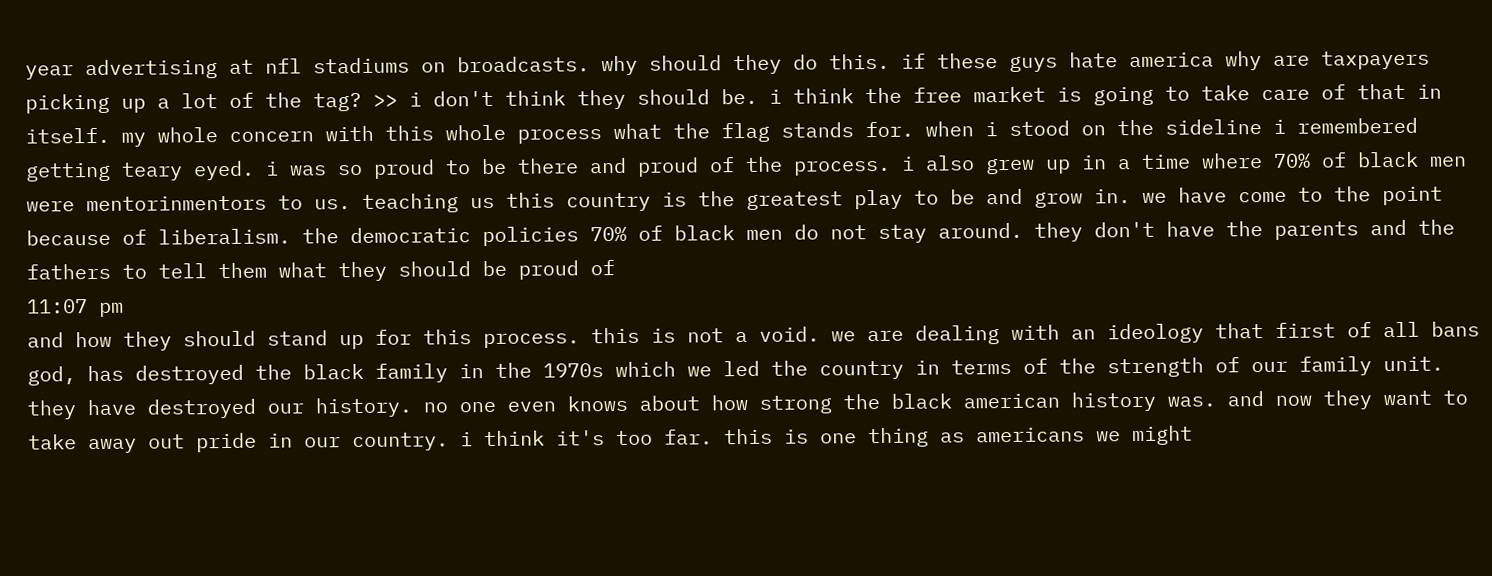year advertising at nfl stadiums on broadcasts. why should they do this. if these guys hate america why are taxpayers picking up a lot of the tag? >> i don't think they should be. i think the free market is going to take care of that in itself. my whole concern with this whole process what the flag stands for. when i stood on the sideline i remembered getting teary eyed. i was so proud to be there and proud of the process. i also grew up in a time where 70% of black men were mentorinmentors to us. teaching us this country is the greatest play to be and grow in. we have come to the point because of liberalism. the democratic policies 70% of black men do not stay around. they don't have the parents and the fathers to tell them what they should be proud of
11:07 pm
and how they should stand up for this process. this is not a void. we are dealing with an ideology that first of all bans god, has destroyed the black family in the 1970s which we led the country in terms of the strength of our family unit. they have destroyed our history. no one even knows about how strong the black american history was. and now they want to take away out pride in our country. i think it's too far. this is one thing as americans we might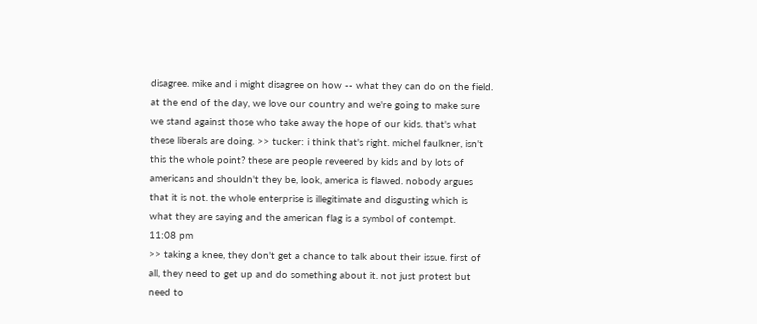disagree. mike and i might disagree on how -- what they can do on the field. at the end of the day, we love our country and we're going to make sure we stand against those who take away the hope of our kids. that's what these liberals are doing. >> tucker: i think that's right. michel faulkner, isn't this the whole point? these are people reveered by kids and by lots of americans and shouldn't they be, look, america is flawed. nobody argues that it is not. the whole enterprise is illegitimate and disgusting which is what they are saying and the american flag is a symbol of contempt.
11:08 pm
>> taking a knee, they don't get a chance to talk about their issue. first of all, they need to get up and do something about it. not just protest but need to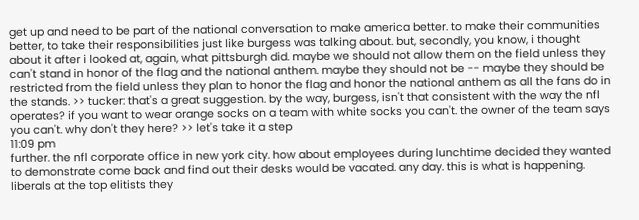get up and need to be part of the national conversation to make america better. to make their communities better, to take their responsibilities just like burgess was talking about. but, secondly, you know, i thought about it after i looked at, again, what pittsburgh did. maybe we should not allow them on the field unless they can't stand in honor of the flag and the national anthem. maybe they should not be -- maybe they should be restricted from the field unless they plan to honor the flag and honor the national anthem as all the fans do in the stands. >> tucker: that's a great suggestion. by the way, burgess, isn't that consistent with the way the nfl operates? if you want to wear orange socks on a team with white socks you can't. the owner of the team says you can't. why don't they here? >> let's take it a step
11:09 pm
further. the nfl corporate office in new york city. how about employees during lunchtime decided they wanted to demonstrate come back and find out their desks would be vacated. any day. this is what is happening. liberals at the top elitists they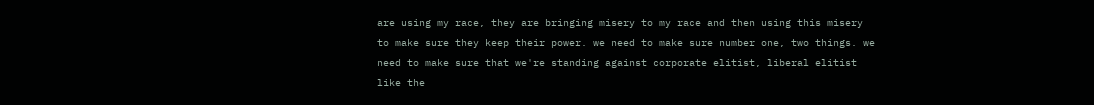are using my race, they are bringing misery to my race and then using this misery to make sure they keep their power. we need to make sure number one, two things. we need to make sure that we're standing against corporate elitist, liberal elitist like the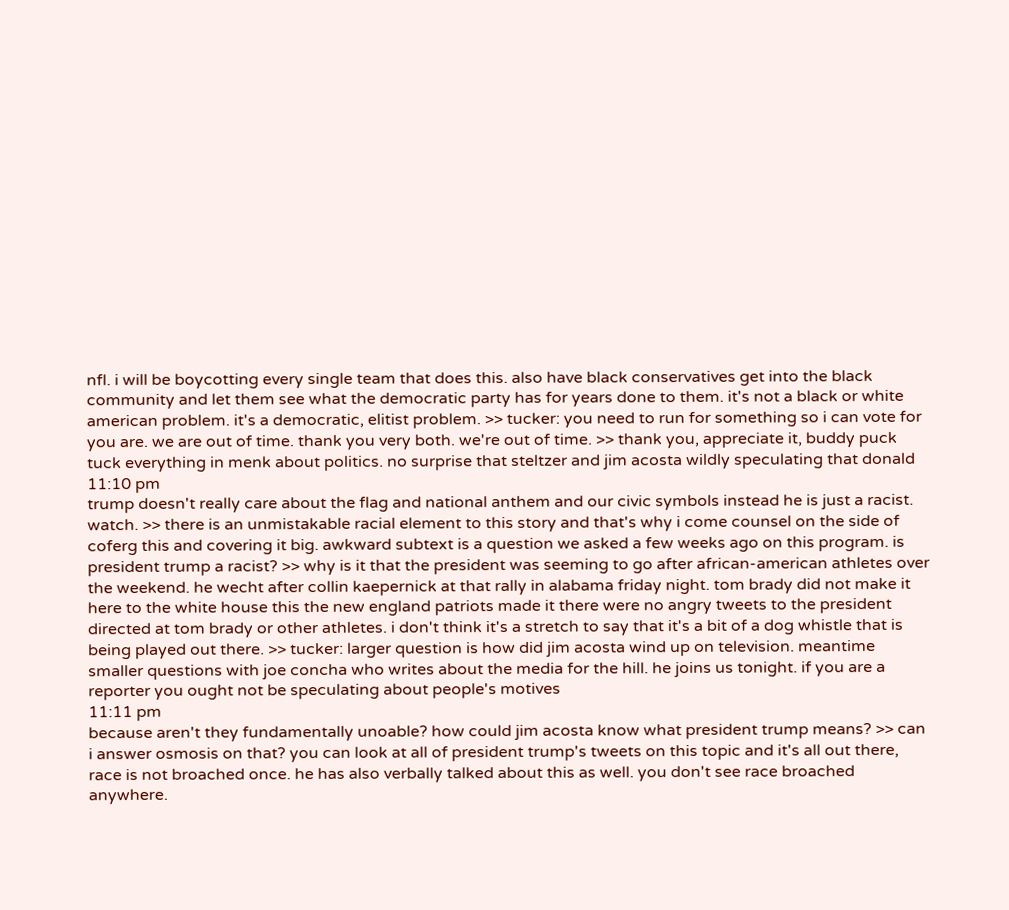nfl. i will be boycotting every single team that does this. also have black conservatives get into the black community and let them see what the democratic party has for years done to them. it's not a black or white american problem. it's a democratic, elitist problem. >> tucker: you need to run for something so i can vote for you are. we are out of time. thank you very both. we're out of time. >> thank you, appreciate it, buddy puck tuck everything in menk about politics. no surprise that steltzer and jim acosta wildly speculating that donald
11:10 pm
trump doesn't really care about the flag and national anthem and our civic symbols instead he is just a racist. watch. >> there is an unmistakable racial element to this story and that's why i come counsel on the side of coferg this and covering it big. awkward subtext is a question we asked a few weeks ago on this program. is president trump a racist? >> why is it that the president was seeming to go after african-american athletes over the weekend. he wecht after collin kaepernick at that rally in alabama friday night. tom brady did not make it here to the white house this the new england patriots made it there were no angry tweets to the president directed at tom brady or other athletes. i don't think it's a stretch to say that it's a bit of a dog whistle that is being played out there. >> tucker: larger question is how did jim acosta wind up on television. meantime smaller questions with joe concha who writes about the media for the hill. he joins us tonight. if you are a reporter you ought not be speculating about people's motives
11:11 pm
because aren't they fundamentally unoable? how could jim acosta know what president trump means? >> can i answer osmosis on that? you can look at all of president trump's tweets on this topic and it's all out there, race is not broached once. he has also verbally talked about this as well. you don't see race broached anywhere.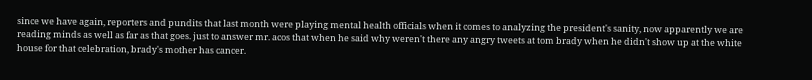since we have again, reporters and pundits that last month were playing mental health officials when it comes to analyzing the president's sanity, now apparently we are reading minds as well as far as that goes. just to answer mr. acos that when he said why weren't there any angry tweets at tom brady when he didn't show up at the white house for that celebration, brady's mother has cancer.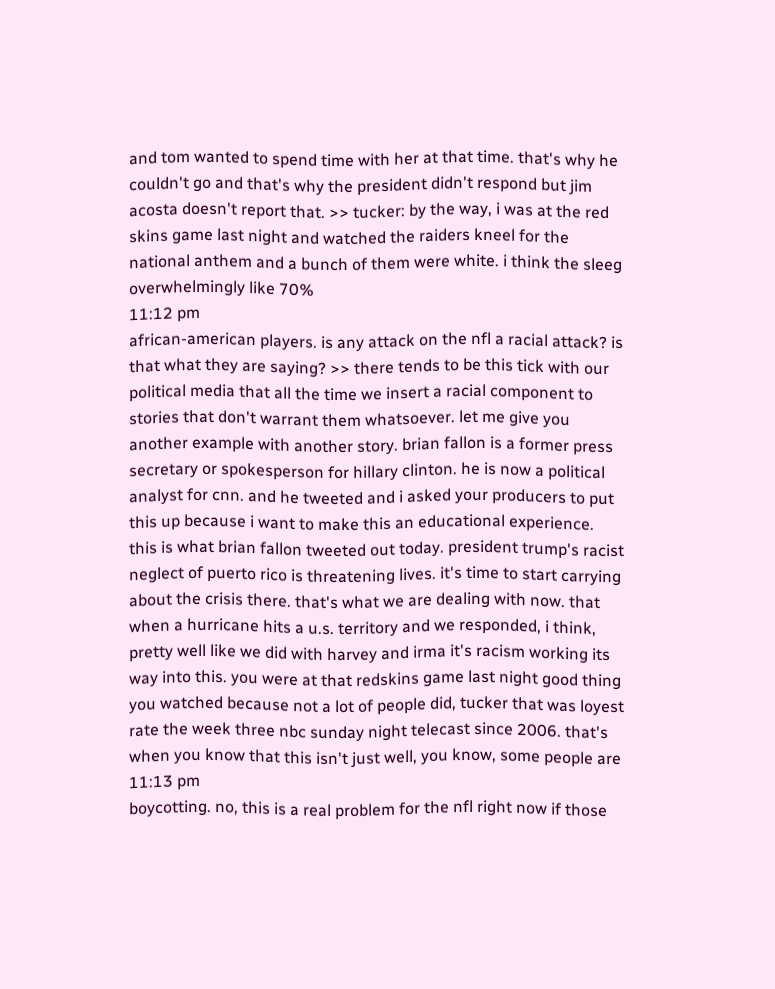and tom wanted to spend time with her at that time. that's why he couldn't go and that's why the president didn't respond but jim acosta doesn't report that. >> tucker: by the way, i was at the red skins game last night and watched the raiders kneel for the national anthem and a bunch of them were white. i think the sleeg overwhelmingly like 70%
11:12 pm
african-american players. is any attack on the nfl a racial attack? is that what they are saying? >> there tends to be this tick with our political media that all the time we insert a racial component to stories that don't warrant them whatsoever. let me give you another example with another story. brian fallon is a former press secretary or spokesperson for hillary clinton. he is now a political analyst for cnn. and he tweeted and i asked your producers to put this up because i want to make this an educational experience. this is what brian fallon tweeted out today. president trump's racist neglect of puerto rico is threatening lives. it's time to start carrying about the crisis there. that's what we are dealing with now. that when a hurricane hits a u.s. territory and we responded, i think, pretty well like we did with harvey and irma it's racism working its way into this. you were at that redskins game last night good thing you watched because not a lot of people did, tucker that was loyest rate the week three nbc sunday night telecast since 2006. that's when you know that this isn't just well, you know, some people are
11:13 pm
boycotting. no, this is a real problem for the nfl right now if those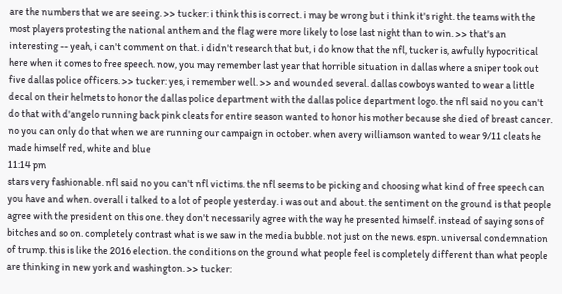are the numbers that we are seeing. >> tucker: i think this is correct. i may be wrong but i think it's right. the teams with the most players protesting the national anthem and the flag were more likely to lose last night than to win. >> that's an interesting -- yeah, i can't comment on that. i didn't research that but, i do know that the nfl, tucker is, awfully hypocritical here when it comes to free speech. now, you may remember last year that horrible situation in dallas where a sniper took out five dallas police officers. >> tucker: yes, i remember well. >> and wounded several. dallas cowboys wanted to wear a little decal on their helmets to honor the dallas police department with the dallas police department logo. the nfl said no you can't do that with d'angelo running back pink cleats for entire season wanted to honor his mother because she died of breast cancer. no you can only do that when we are running our campaign in october. when avery williamson wanted to wear 9/11 cleats he made himself red, white and blue
11:14 pm
stars very fashionable. nfl said no you can't nfl victims. the nfl seems to be picking and choosing what kind of free speech can you have and when. overall i talked to a lot of people yesterday. i was out and about. the sentiment on the ground is that people agree with the president on this one. they don't necessarily agree with the way he presented himself. instead of saying sons of bitches and so on. completely contrast what is we saw in the media bubble. not just on the news. espn. universal condemnation of trump. this is like the 2016 election. the conditions on the ground what people feel is completely different than what people are thinking in new york and washington. >> tucker: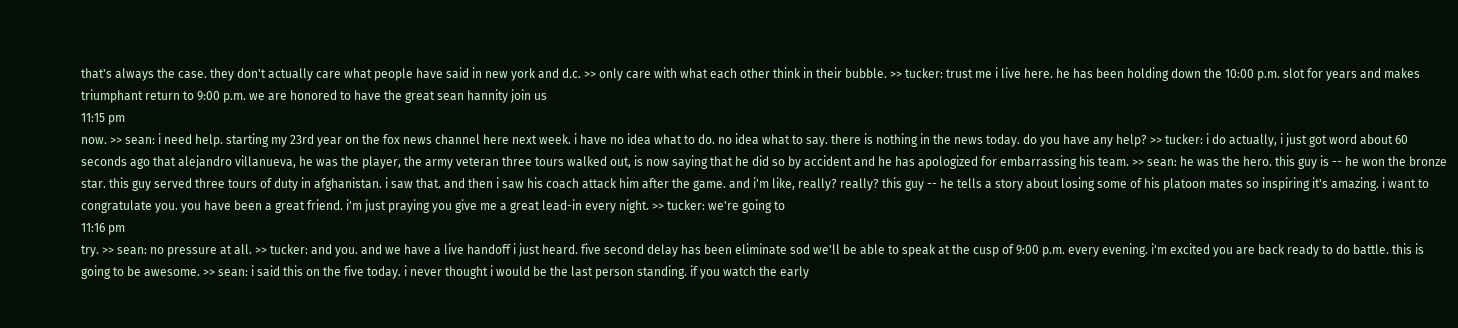that's always the case. they don't actually care what people have said in new york and d.c. >> only care with what each other think in their bubble. >> tucker: trust me i live here. he has been holding down the 10:00 p.m. slot for years and makes triumphant return to 9:00 p.m. we are honored to have the great sean hannity join us
11:15 pm
now. >> sean: i need help. starting my 23rd year on the fox news channel here next week. i have no idea what to do. no idea what to say. there is nothing in the news today. do you have any help? >> tucker: i do actually, i just got word about 60 seconds ago that alejandro villanueva, he was the player, the army veteran three tours walked out, is now saying that he did so by accident and he has apologized for embarrassing his team. >> sean: he was the hero. this guy is -- he won the bronze star. this guy served three tours of duty in afghanistan. i saw that. and then i saw his coach attack him after the game. and i'm like, really? really? this guy -- he tells a story about losing some of his platoon mates so inspiring it's amazing. i want to congratulate you. you have been a great friend. i'm just praying you give me a great lead-in every night. >> tucker: we're going to
11:16 pm
try. >> sean: no pressure at all. >> tucker: and you. and we have a live handoff i just heard. five second delay has been eliminate sod we'll be able to speak at the cusp of 9:00 p.m. every evening. i'm excited you are back ready to do battle. this is going to be awesome. >> sean: i said this on the five today. i never thought i would be the last person standing. if you watch the early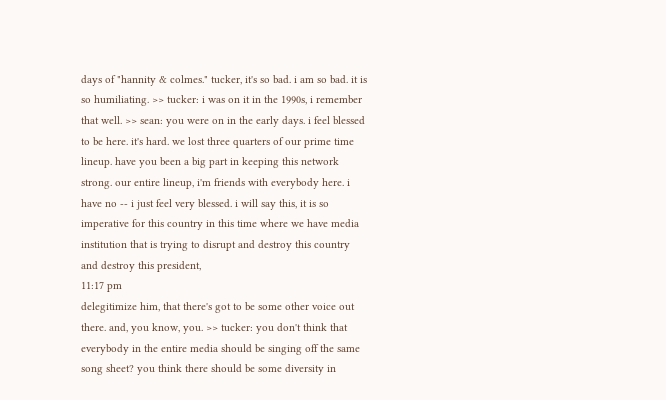days of "hannity & colmes." tucker, it's so bad. i am so bad. it is so humiliating. >> tucker: i was on it in the 1990s, i remember that well. >> sean: you were on in the early days. i feel blessed to be here. it's hard. we lost three quarters of our prime time lineup. have you been a big part in keeping this network strong. our entire lineup, i'm friends with everybody here. i have no -- i just feel very blessed. i will say this, it is so imperative for this country in this time where we have media institution that is trying to disrupt and destroy this country and destroy this president,
11:17 pm
delegitimize him, that there's got to be some other voice out there. and, you know, you. >> tucker: you don't think that everybody in the entire media should be singing off the same song sheet? you think there should be some diversity in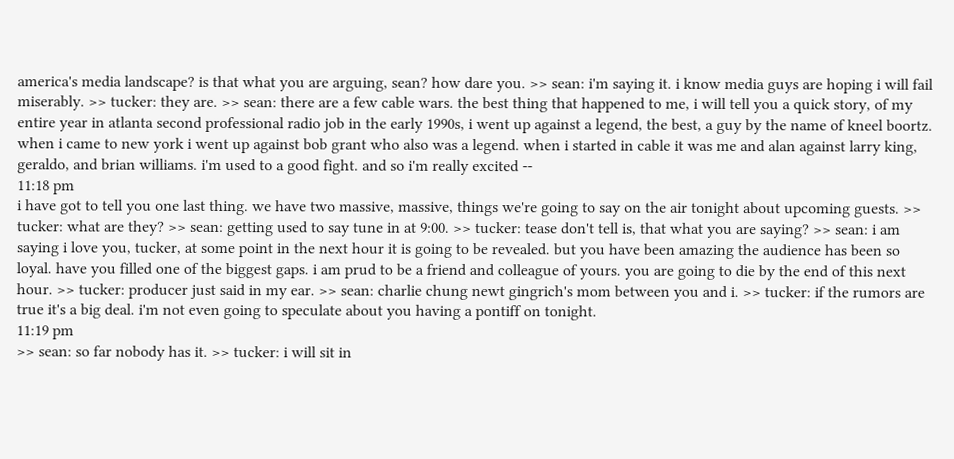america's media landscape? is that what you are arguing, sean? how dare you. >> sean: i'm saying it. i know media guys are hoping i will fail miserably. >> tucker: they are. >> sean: there are a few cable wars. the best thing that happened to me, i will tell you a quick story, of my entire year in atlanta second professional radio job in the early 1990s, i went up against a legend, the best, a guy by the name of kneel boortz. when i came to new york i went up against bob grant who also was a legend. when i started in cable it was me and alan against larry king, geraldo, and brian williams. i'm used to a good fight. and so i'm really excited --
11:18 pm
i have got to tell you one last thing. we have two massive, massive, things we're going to say on the air tonight about upcoming guests. >> tucker: what are they? >> sean: getting used to say tune in at 9:00. >> tucker: tease don't tell is, that what you are saying? >> sean: i am saying i love you, tucker, at some point in the next hour it is going to be revealed. but you have been amazing the audience has been so loyal. have you filled one of the biggest gaps. i am prud to be a friend and colleague of yours. you are going to die by the end of this next hour. >> tucker: producer just said in my ear. >> sean: charlie chung newt gingrich's mom between you and i. >> tucker: if the rumors are true it's a big deal. i'm not even going to speculate about you having a pontiff on tonight.
11:19 pm
>> sean: so far nobody has it. >> tucker: i will sit in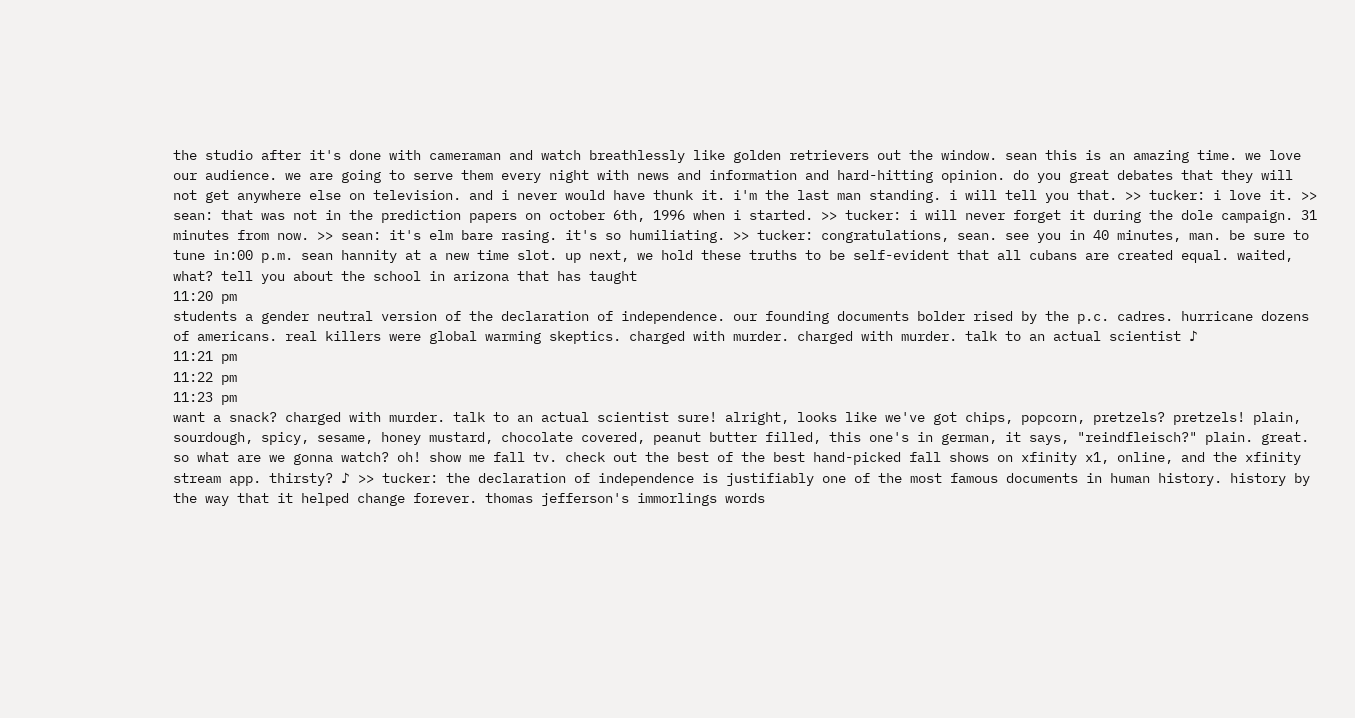the studio after it's done with cameraman and watch breathlessly like golden retrievers out the window. sean this is an amazing time. we love our audience. we are going to serve them every night with news and information and hard-hitting opinion. do you great debates that they will not get anywhere else on television. and i never would have thunk it. i'm the last man standing. i will tell you that. >> tucker: i love it. >> sean: that was not in the prediction papers on october 6th, 1996 when i started. >> tucker: i will never forget it during the dole campaign. 31 minutes from now. >> sean: it's elm bare rasing. it's so humiliating. >> tucker: congratulations, sean. see you in 40 minutes, man. be sure to tune in:00 p.m. sean hannity at a new time slot. up next, we hold these truths to be self-evident that all cubans are created equal. waited, what? tell you about the school in arizona that has taught
11:20 pm
students a gender neutral version of the declaration of independence. our founding documents bolder rised by the p.c. cadres. hurricane dozens of americans. real killers were global warming skeptics. charged with murder. charged with murder. talk to an actual scientist ♪
11:21 pm
11:22 pm
11:23 pm
want a snack? charged with murder. talk to an actual scientist sure! alright, looks like we've got chips, popcorn, pretzels? pretzels! plain, sourdough, spicy, sesame, honey mustard, chocolate covered, peanut butter filled, this one's in german, it says, "reindfleisch?" plain. great. so what are we gonna watch? oh! show me fall tv. check out the best of the best hand-picked fall shows on xfinity x1, online, and the xfinity stream app. thirsty? ♪ >> tucker: the declaration of independence is justifiably one of the most famous documents in human history. history by the way that it helped change forever. thomas jefferson's immorlings words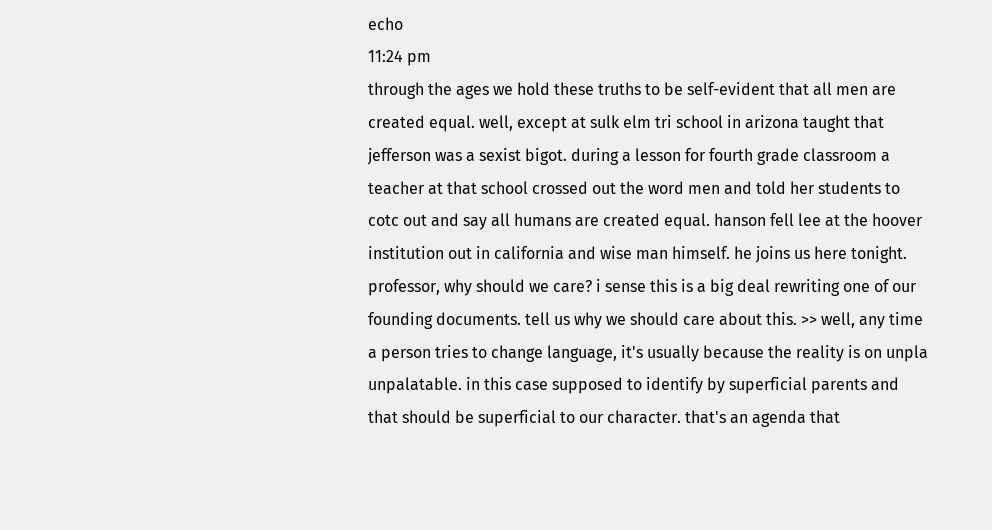echo
11:24 pm
through the ages we hold these truths to be self-evident that all men are created equal. well, except at sulk elm tri school in arizona taught that jefferson was a sexist bigot. during a lesson for fourth grade classroom a teacher at that school crossed out the word men and told her students to cotc out and say all humans are created equal. hanson fell lee at the hoover institution out in california and wise man himself. he joins us here tonight. professor, why should we care? i sense this is a big deal rewriting one of our founding documents. tell us why we should care about this. >> well, any time a person tries to change language, it's usually because the reality is on unpla unpalatable. in this case supposed to identify by superficial parents and that should be superficial to our character. that's an agenda that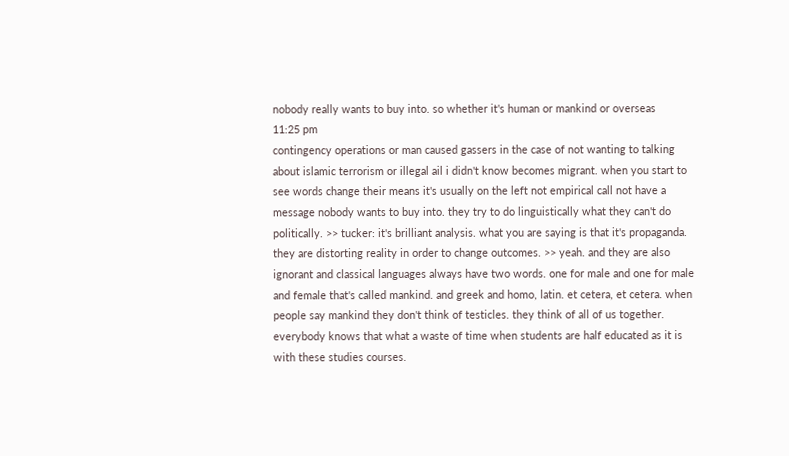nobody really wants to buy into. so whether it's human or mankind or overseas
11:25 pm
contingency operations or man caused gassers in the case of not wanting to talking about islamic terrorism or illegal ail i didn't know becomes migrant. when you start to see words change their means it's usually on the left not empirical call not have a message nobody wants to buy into. they try to do linguistically what they can't do politically. >> tucker: it's brilliant analysis. what you are saying is that it's propaganda. they are distorting reality in order to change outcomes. >> yeah. and they are also ignorant and classical languages always have two words. one for male and one for male and female that's called mankind. and greek and homo, latin. et cetera, et cetera. when people say mankind they don't think of testicles. they think of all of us together. everybody knows that what a waste of time when students are half educated as it is with these studies courses.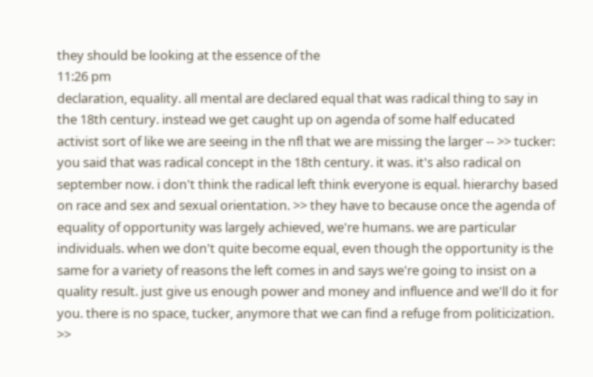they should be looking at the essence of the
11:26 pm
declaration, equality. all mental are declared equal that was radical thing to say in the 18th century. instead we get caught up on agenda of some half educated activist sort of like we are seeing in the nfl that we are missing the larger -- >> tucker: you said that was radical concept in the 18th century. it was. it's also radical on september now. i don't think the radical left think everyone is equal. hierarchy based on race and sex and sexual orientation. >> they have to because once the agenda of equality of opportunity was largely achieved, we're humans. we are particular individuals. when we don't quite become equal, even though the opportunity is the same for a variety of reasons the left comes in and says we're going to insist on a quality result. just give us enough power and money and influence and we'll do it for you. there is no space, tucker, anymore that we can find a refuge from politicization. >>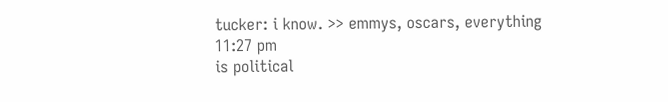tucker: i know. >> emmys, oscars, everything
11:27 pm
is political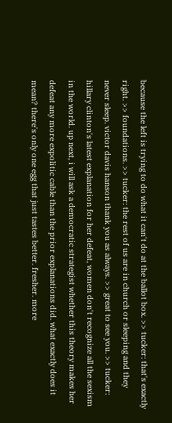because the left is trying to do what it can't do at the ballot box. >> tucker: that's exactly right. >> foundations. >> tucker: the rest of us are in church or sleeping and they never sleep. victor davis hanson thank you as always. >> great to see you. >> tucker: hillary clinton's latest explanation for her defeat, women don't recognize all the sexism in the world. up next, i will ask a democratic strategist whether this theory makes her defeat any more expolitic cable than the prior explanations did. what exactly does it mean? there's only one egg that just tastes better. fresher. more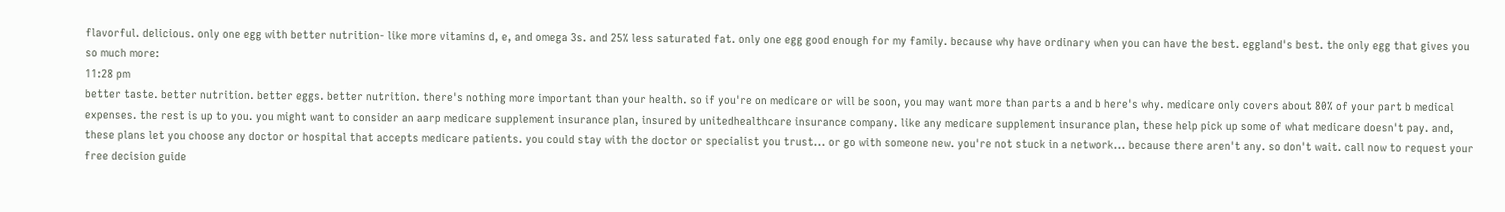flavorful. delicious. only one egg with better nutrition- like more vitamins d, e, and omega 3s. and 25% less saturated fat. only one egg good enough for my family. because why have ordinary when you can have the best. eggland's best. the only egg that gives you so much more:
11:28 pm
better taste. better nutrition. better eggs. better nutrition. there's nothing more important than your health. so if you're on medicare or will be soon, you may want more than parts a and b here's why. medicare only covers about 80% of your part b medical expenses. the rest is up to you. you might want to consider an aarp medicare supplement insurance plan, insured by unitedhealthcare insurance company. like any medicare supplement insurance plan, these help pick up some of what medicare doesn't pay. and, these plans let you choose any doctor or hospital that accepts medicare patients. you could stay with the doctor or specialist you trust... or go with someone new. you're not stuck in a network... because there aren't any. so don't wait. call now to request your free decision guide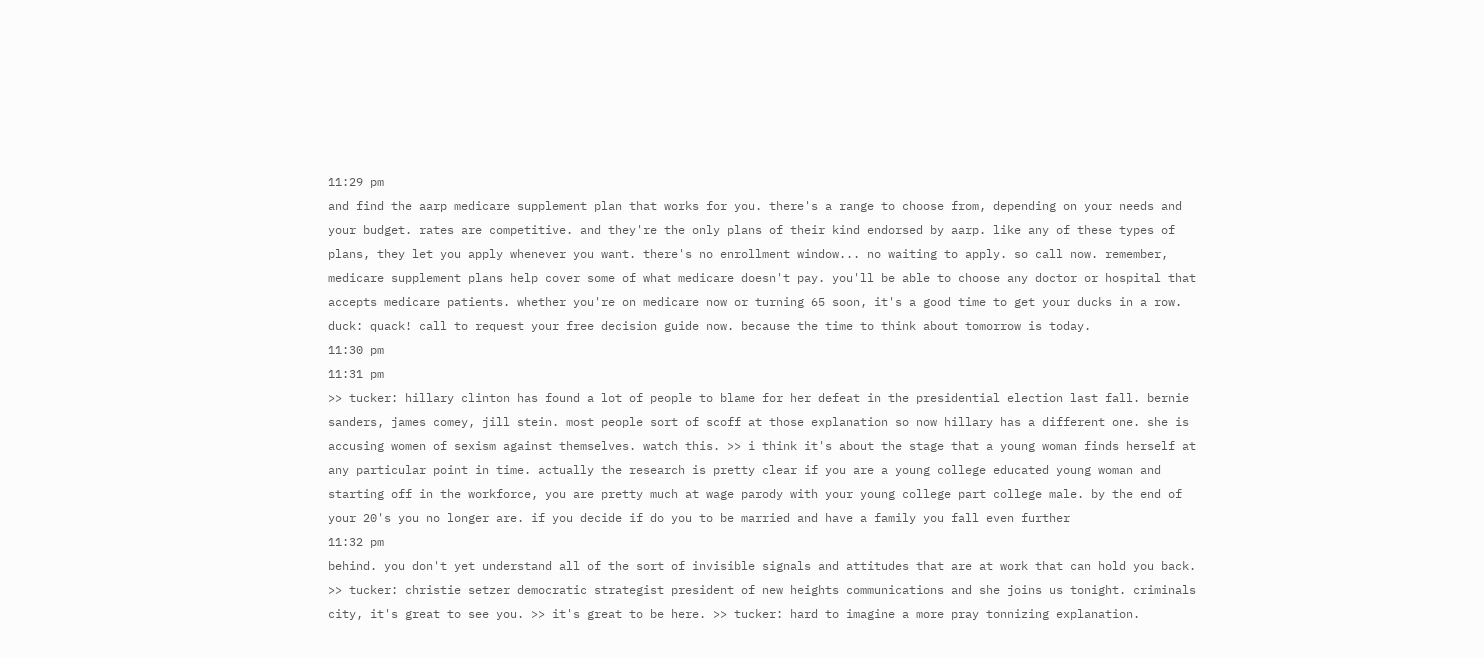11:29 pm
and find the aarp medicare supplement plan that works for you. there's a range to choose from, depending on your needs and your budget. rates are competitive. and they're the only plans of their kind endorsed by aarp. like any of these types of plans, they let you apply whenever you want. there's no enrollment window... no waiting to apply. so call now. remember, medicare supplement plans help cover some of what medicare doesn't pay. you'll be able to choose any doctor or hospital that accepts medicare patients. whether you're on medicare now or turning 65 soon, it's a good time to get your ducks in a row. duck: quack! call to request your free decision guide now. because the time to think about tomorrow is today.
11:30 pm
11:31 pm
>> tucker: hillary clinton has found a lot of people to blame for her defeat in the presidential election last fall. bernie sanders, james comey, jill stein. most people sort of scoff at those explanation so now hillary has a different one. she is accusing women of sexism against themselves. watch this. >> i think it's about the stage that a young woman finds herself at any particular point in time. actually the research is pretty clear if you are a young college educated young woman and starting off in the workforce, you are pretty much at wage parody with your young college part college male. by the end of your 20's you no longer are. if you decide if do you to be married and have a family you fall even further
11:32 pm
behind. you don't yet understand all of the sort of invisible signals and attitudes that are at work that can hold you back. >> tucker: christie setzer democratic strategist president of new heights communications and she joins us tonight. criminals city, it's great to see you. >> it's great to be here. >> tucker: hard to imagine a more pray tonnizing explanation.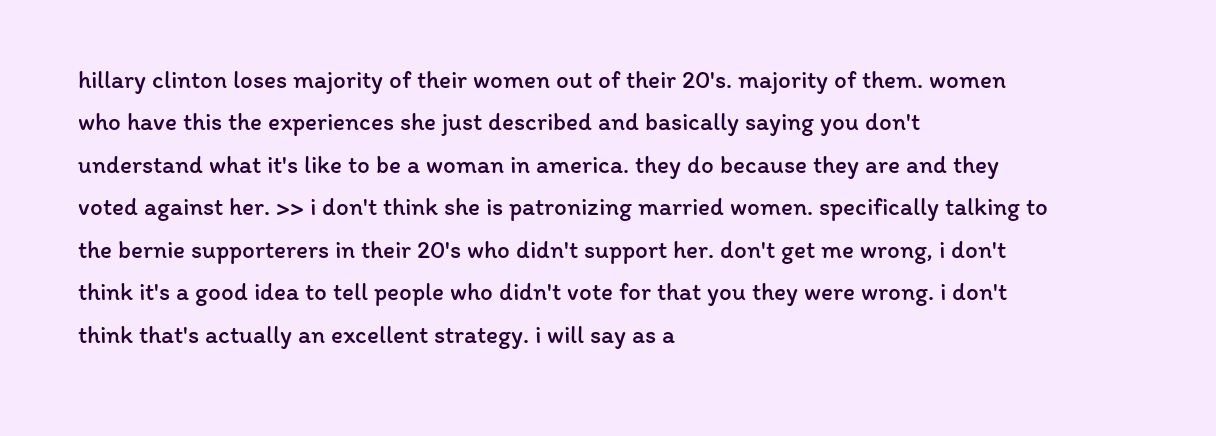hillary clinton loses majority of their women out of their 20's. majority of them. women who have this the experiences she just described and basically saying you don't understand what it's like to be a woman in america. they do because they are and they voted against her. >> i don't think she is patronizing married women. specifically talking to the bernie supporterers in their 20's who didn't support her. don't get me wrong, i don't think it's a good idea to tell people who didn't vote for that you they were wrong. i don't think that's actually an excellent strategy. i will say as a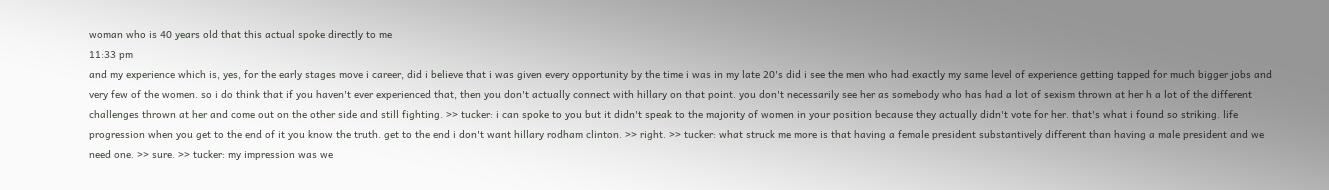woman who is 40 years old that this actual spoke directly to me
11:33 pm
and my experience which is, yes, for the early stages move i career, did i believe that i was given every opportunity by the time i was in my late 20's did i see the men who had exactly my same level of experience getting tapped for much bigger jobs and very few of the women. so i do think that if you haven't ever experienced that, then you don't actually connect with hillary on that point. you don't necessarily see her as somebody who has had a lot of sexism thrown at her h a lot of the different challenges thrown at her and come out on the other side and still fighting. >> tucker: i can spoke to you but it didn't speak to the majority of women in your position because they actually didn't vote for her. that's what i found so striking. life progression when you get to the end of it you know the truth. get to the end i don't want hillary rodham clinton. >> right. >> tucker: what struck me more is that having a female president substantively different than having a male president and we need one. >> sure. >> tucker: my impression was we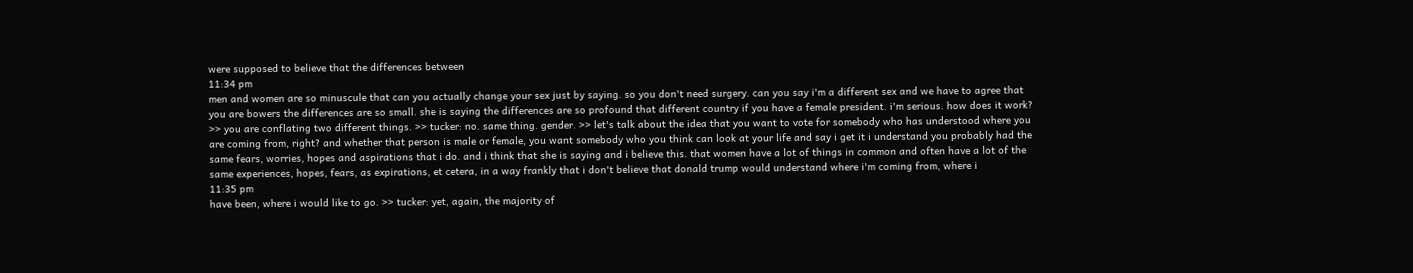were supposed to believe that the differences between
11:34 pm
men and women are so minuscule that can you actually change your sex just by saying. so you don't need surgery. can you say i'm a different sex and we have to agree that you are bowers the differences are so small. she is saying the differences are so profound that different country if you have a female president. i'm serious. how does it work? >> you are conflating two different things. >> tucker: no. same thing. gender. >> let's talk about the idea that you want to vote for somebody who has understood where you are coming from, right? and whether that person is male or female, you want somebody who you think can look at your life and say i get it i understand you probably had the same fears, worries, hopes and aspirations that i do. and i think that she is saying and i believe this. that women have a lot of things in common and often have a lot of the same experiences, hopes, fears, as expirations, et cetera, in a way frankly that i don't believe that donald trump would understand where i'm coming from, where i
11:35 pm
have been, where i would like to go. >> tucker: yet, again, the majority of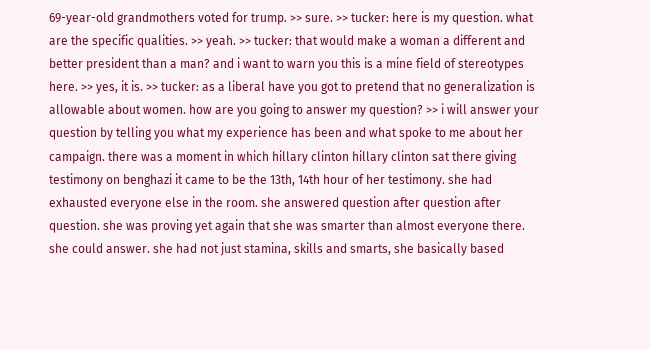69-year-old grandmothers voted for trump. >> sure. >> tucker: here is my question. what are the specific qualities. >> yeah. >> tucker: that would make a woman a different and better president than a man? and i want to warn you this is a mine field of stereotypes here. >> yes, it is. >> tucker: as a liberal have you got to pretend that no generalization is allowable about women. how are you going to answer my question? >> i will answer your question by telling you what my experience has been and what spoke to me about her campaign. there was a moment in which hillary clinton hillary clinton sat there giving testimony on benghazi it came to be the 13th, 14th hour of her testimony. she had exhausted everyone else in the room. she answered question after question after question. she was proving yet again that she was smarter than almost everyone there. she could answer. she had not just stamina, skills and smarts, she basically based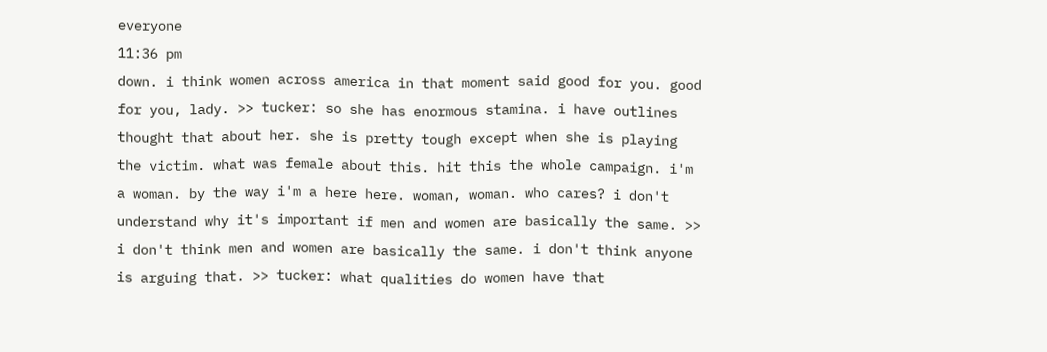everyone
11:36 pm
down. i think women across america in that moment said good for you. good for you, lady. >> tucker: so she has enormous stamina. i have outlines thought that about her. she is pretty tough except when she is playing the victim. what was female about this. hit this the whole campaign. i'm a woman. by the way i'm a here here. woman, woman. who cares? i don't understand why it's important if men and women are basically the same. >> i don't think men and women are basically the same. i don't think anyone is arguing that. >> tucker: what qualities do women have that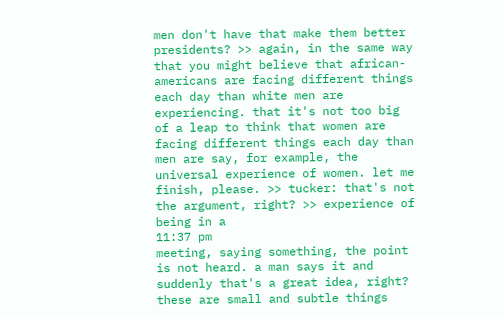men don't have that make them better presidents? >> again, in the same way that you might believe that african-americans are facing different things each day than white men are experiencing. that it's not too big of a leap to think that women are facing different things each day than men are say, for example, the universal experience of women. let me finish, please. >> tucker: that's not the argument, right? >> experience of being in a
11:37 pm
meeting, saying something, the point is not heard. a man says it and suddenly that's a great idea, right? these are small and subtle things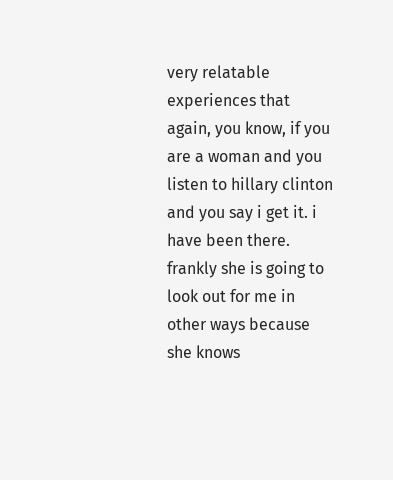very relatable experiences that again, you know, if you are a woman and you listen to hillary clinton and you say i get it. i have been there. frankly she is going to look out for me in other ways because she knows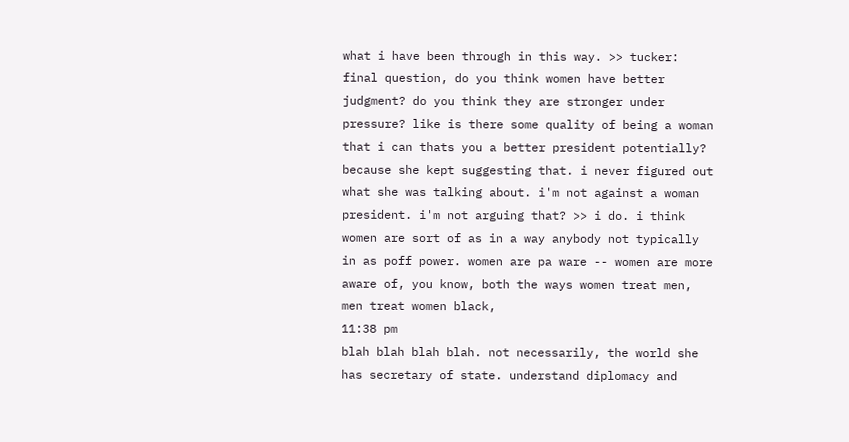what i have been through in this way. >> tucker: final question, do you think women have better judgment? do you think they are stronger under pressure? like is there some quality of being a woman that i can thats you a better president potentially? because she kept suggesting that. i never figured out what she was talking about. i'm not against a woman president. i'm not arguing that? >> i do. i think women are sort of as in a way anybody not typically in as poff power. women are pa ware -- women are more aware of, you know, both the ways women treat men, men treat women black,
11:38 pm
blah blah blah blah. not necessarily, the world she has secretary of state. understand diplomacy and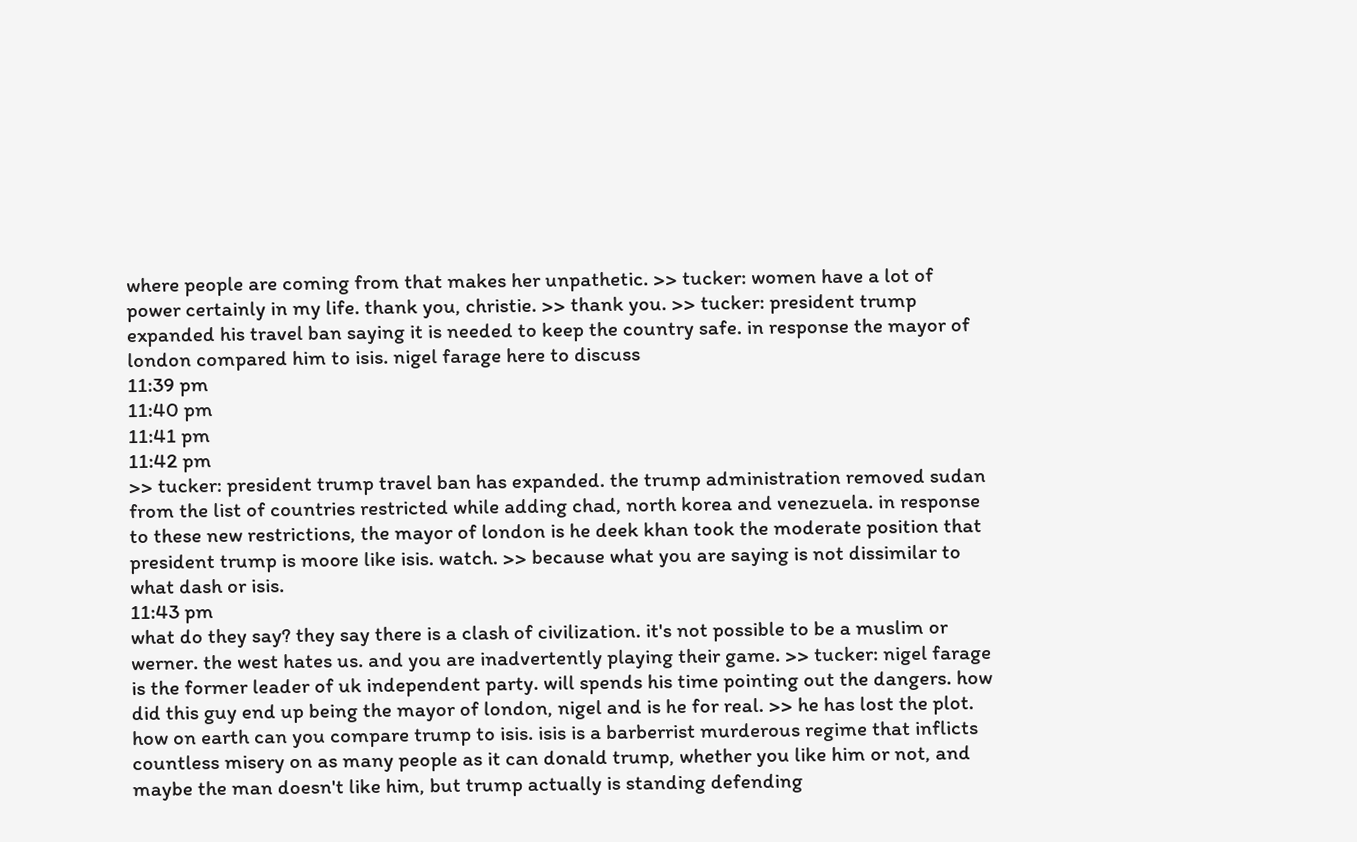where people are coming from that makes her unpathetic. >> tucker: women have a lot of power certainly in my life. thank you, christie. >> thank you. >> tucker: president trump expanded his travel ban saying it is needed to keep the country safe. in response the mayor of london compared him to isis. nigel farage here to discuss
11:39 pm
11:40 pm
11:41 pm
11:42 pm
>> tucker: president trump travel ban has expanded. the trump administration removed sudan from the list of countries restricted while adding chad, north korea and venezuela. in response to these new restrictions, the mayor of london is he deek khan took the moderate position that president trump is moore like isis. watch. >> because what you are saying is not dissimilar to what dash or isis.
11:43 pm
what do they say? they say there is a clash of civilization. it's not possible to be a muslim or werner. the west hates us. and you are inadvertently playing their game. >> tucker: nigel farage is the former leader of uk independent party. will spends his time pointing out the dangers. how did this guy end up being the mayor of london, nigel and is he for real. >> he has lost the plot. how on earth can you compare trump to isis. isis is a barberrist murderous regime that inflicts countless misery on as many people as it can donald trump, whether you like him or not, and maybe the man doesn't like him, but trump actually is standing defending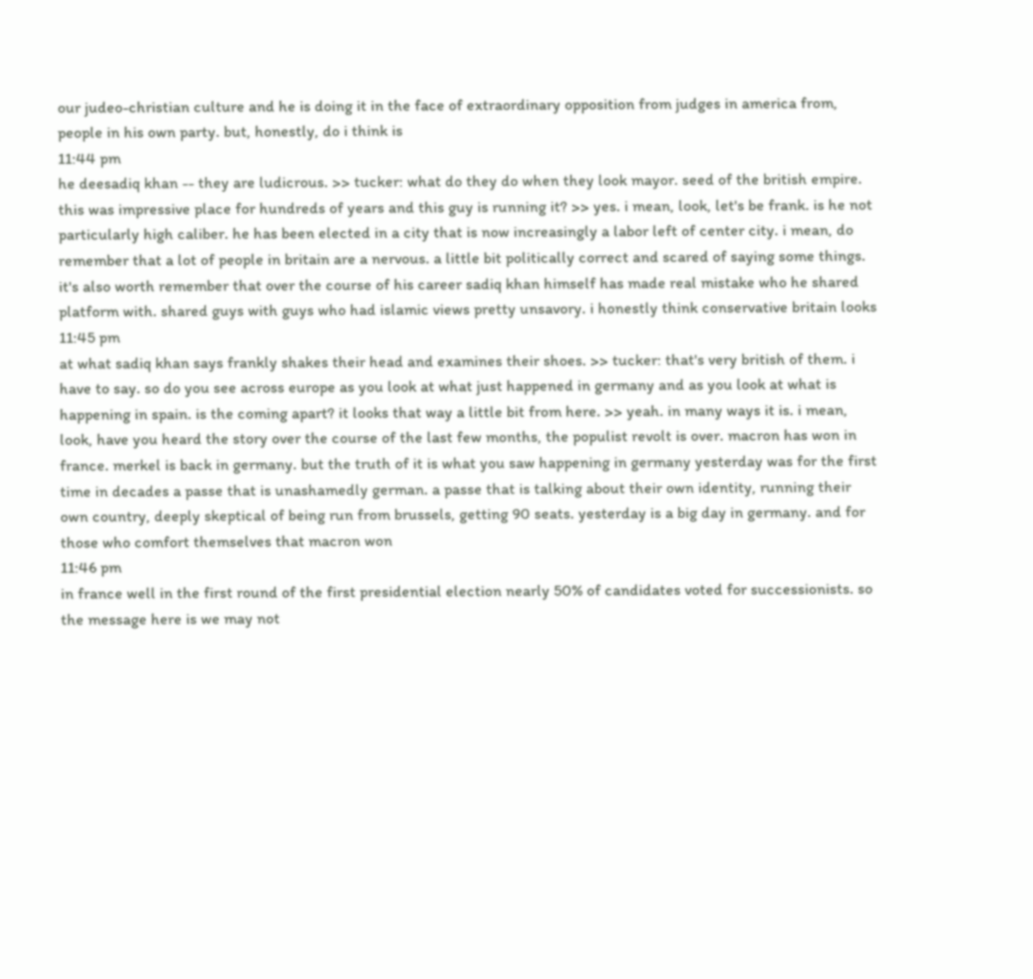our judeo-christian culture and he is doing it in the face of extraordinary opposition from judges in america from, people in his own party. but, honestly, do i think is
11:44 pm
he deesadiq khan -- they are ludicrous. >> tucker: what do they do when they look mayor. seed of the british empire. this was impressive place for hundreds of years and this guy is running it? >> yes. i mean, look, let's be frank. is he not particularly high caliber. he has been elected in a city that is now increasingly a labor left of center city. i mean, do remember that a lot of people in britain are a nervous. a little bit politically correct and scared of saying some things. it's also worth remember that over the course of his career sadiq khan himself has made real mistake who he shared platform with. shared guys with guys who had islamic views pretty unsavory. i honestly think conservative britain looks
11:45 pm
at what sadiq khan says frankly shakes their head and examines their shoes. >> tucker: that's very british of them. i have to say. so do you see across europe as you look at what just happened in germany and as you look at what is happening in spain. is the coming apart? it looks that way a little bit from here. >> yeah. in many ways it is. i mean, look, have you heard the story over the course of the last few months, the populist revolt is over. macron has won in france. merkel is back in germany. but the truth of it is what you saw happening in germany yesterday was for the first time in decades a passe that is unashamedly german. a passe that is talking about their own identity, running their own country, deeply skeptical of being run from brussels, getting 90 seats. yesterday is a big day in germany. and for those who comfort themselves that macron won
11:46 pm
in france well in the first round of the first presidential election nearly 50% of candidates voted for successionists. so the message here is we may not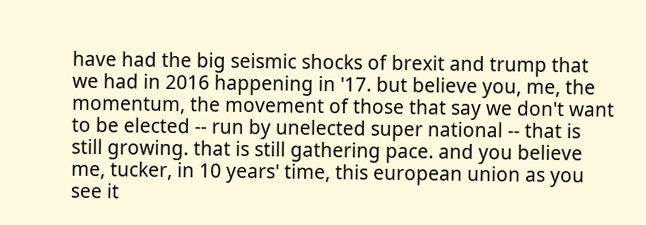have had the big seismic shocks of brexit and trump that we had in 2016 happening in '17. but believe you, me, the momentum, the movement of those that say we don't want to be elected -- run by unelected super national -- that is still growing. that is still gathering pace. and you believe me, tucker, in 10 years' time, this european union as you see it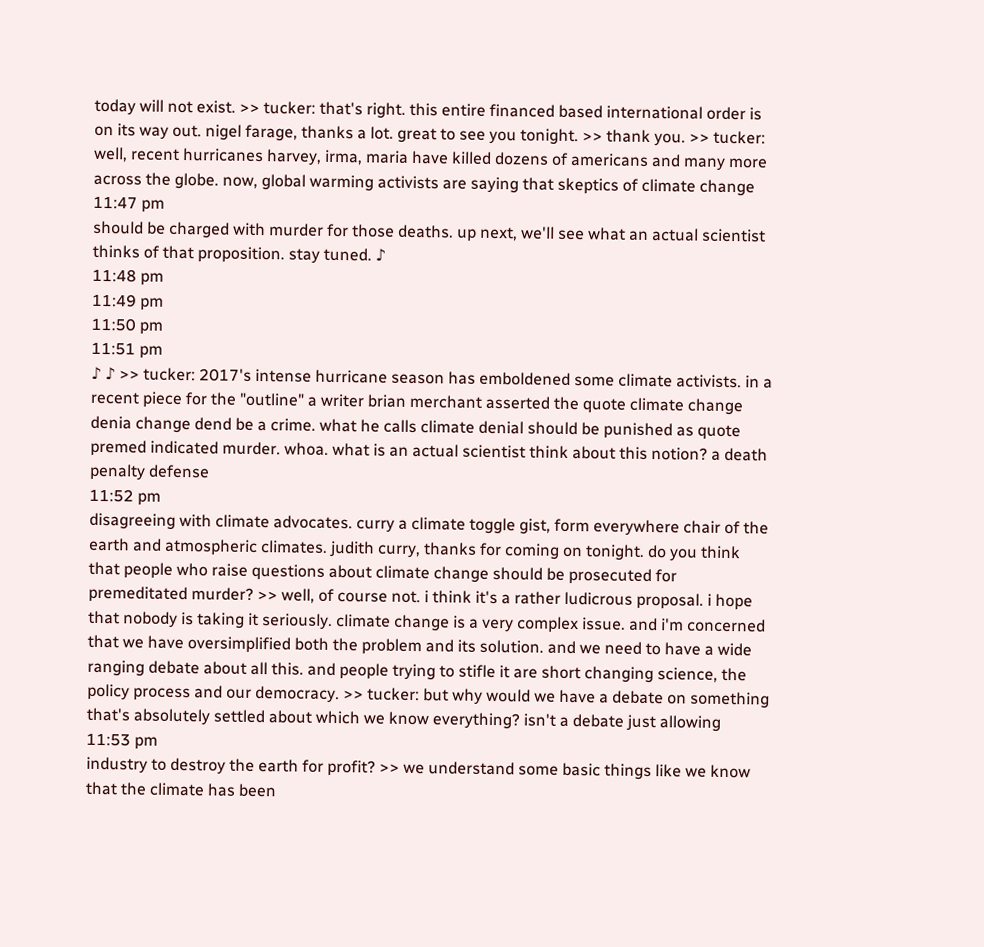today will not exist. >> tucker: that's right. this entire financed based international order is on its way out. nigel farage, thanks a lot. great to see you tonight. >> thank you. >> tucker: well, recent hurricanes harvey, irma, maria have killed dozens of americans and many more across the globe. now, global warming activists are saying that skeptics of climate change
11:47 pm
should be charged with murder for those deaths. up next, we'll see what an actual scientist thinks of that proposition. stay tuned. ♪
11:48 pm
11:49 pm
11:50 pm
11:51 pm
♪ ♪ >> tucker: 2017's intense hurricane season has emboldened some climate activists. in a recent piece for the "outline" a writer brian merchant asserted the quote climate change denia change dend be a crime. what he calls climate denial should be punished as quote premed indicated murder. whoa. what is an actual scientist think about this notion? a death penalty defense
11:52 pm
disagreeing with climate advocates. curry a climate toggle gist, form everywhere chair of the earth and atmospheric climates. judith curry, thanks for coming on tonight. do you think that people who raise questions about climate change should be prosecuted for premeditated murder? >> well, of course not. i think it's a rather ludicrous proposal. i hope that nobody is taking it seriously. climate change is a very complex issue. and i'm concerned that we have oversimplified both the problem and its solution. and we need to have a wide ranging debate about all this. and people trying to stifle it are short changing science, the policy process and our democracy. >> tucker: but why would we have a debate on something that's absolutely settled about which we know everything? isn't a debate just allowing
11:53 pm
industry to destroy the earth for profit? >> we understand some basic things like we know that the climate has been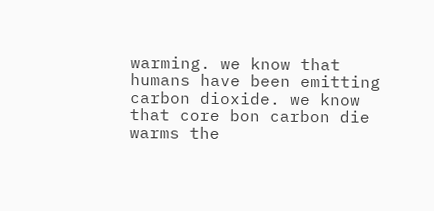warming. we know that humans have been emitting carbon dioxide. we know that core bon carbon die warms the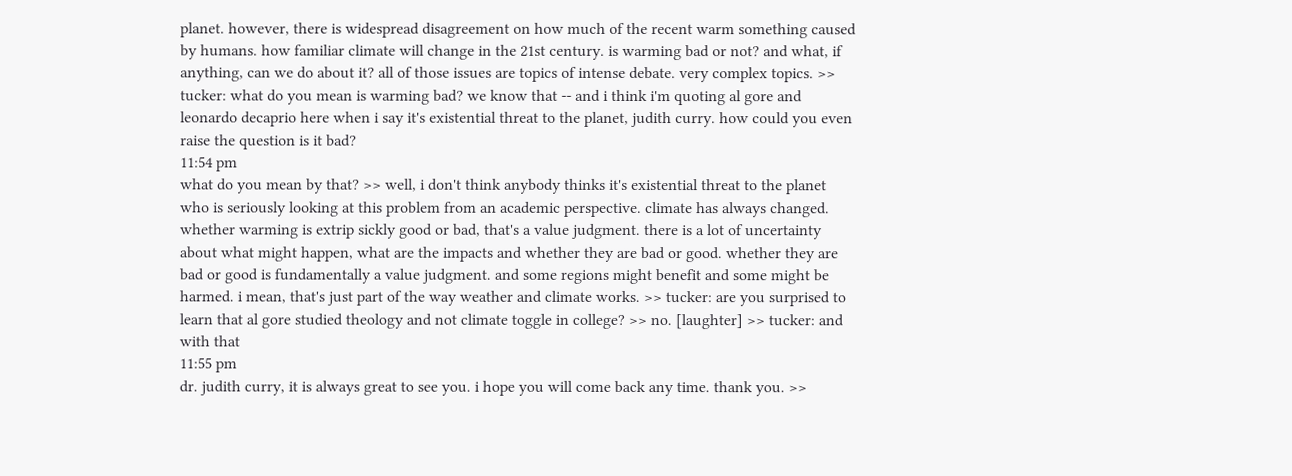planet. however, there is widespread disagreement on how much of the recent warm something caused by humans. how familiar climate will change in the 21st century. is warming bad or not? and what, if anything, can we do about it? all of those issues are topics of intense debate. very complex topics. >> tucker: what do you mean is warming bad? we know that -- and i think i'm quoting al gore and leonardo decaprio here when i say it's existential threat to the planet, judith curry. how could you even raise the question is it bad?
11:54 pm
what do you mean by that? >> well, i don't think anybody thinks it's existential threat to the planet who is seriously looking at this problem from an academic perspective. climate has always changed. whether warming is extrip sickly good or bad, that's a value judgment. there is a lot of uncertainty about what might happen, what are the impacts and whether they are bad or good. whether they are bad or good is fundamentally a value judgment. and some regions might benefit and some might be harmed. i mean, that's just part of the way weather and climate works. >> tucker: are you surprised to learn that al gore studied theology and not climate toggle in college? >> no. [laughter] >> tucker: and with that
11:55 pm
dr. judith curry, it is always great to see you. i hope you will come back any time. thank you. >>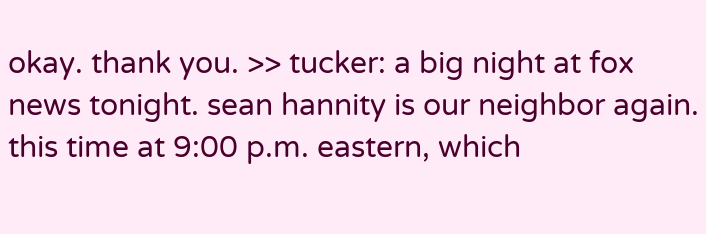okay. thank you. >> tucker: a big night at fox news tonight. sean hannity is our neighbor again. this time at 9:00 p.m. eastern, which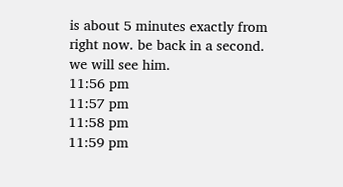is about 5 minutes exactly from right now. be back in a second. we will see him.
11:56 pm
11:57 pm
11:58 pm
11:59 pm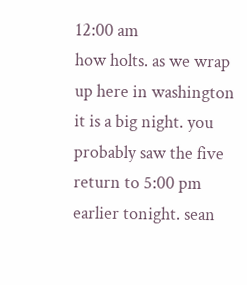12:00 am
how holts. as we wrap up here in washington it is a big night. you probably saw the five return to 5:00 pm earlier tonight. sean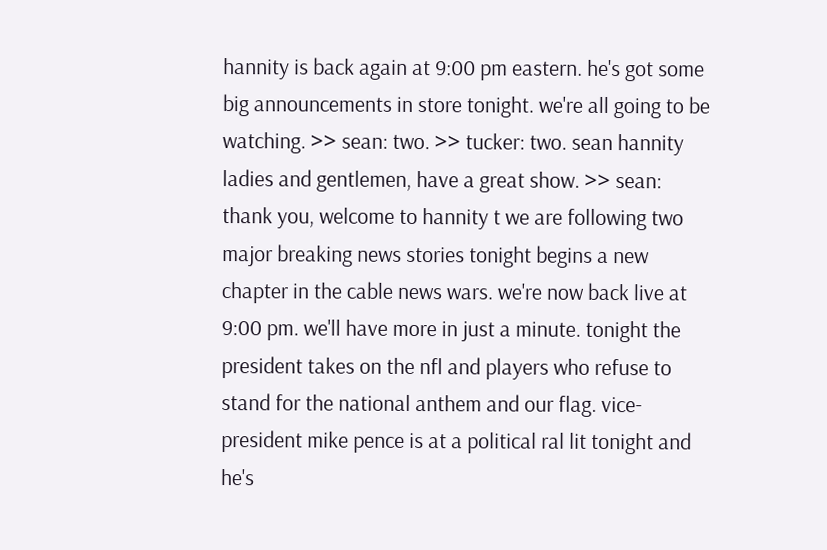hannity is back again at 9:00 pm eastern. he's got some big announcements in store tonight. we're all going to be watching. >> sean: two. >> tucker: two. sean hannity ladies and gentlemen, have a great show. >> sean: thank you, welcome to hannity t we are following two major breaking news stories tonight begins a new chapter in the cable news wars. we're now back live at 9:00 pm. we'll have more in just a minute. tonight the president takes on the nfl and players who refuse to stand for the national anthem and our flag. vice-president mike pence is at a political ral lit tonight and he's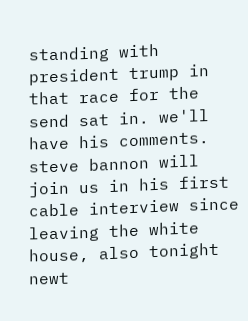standing with president trump in that race for the send sat in. we'll have his comments. steve bannon will join us in his first cable interview since leaving the white house, also tonight newt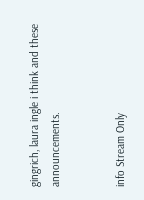gingrich, laura ingle i think and these announcements.


info Stream Only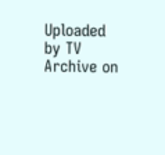Uploaded by TV Archive on